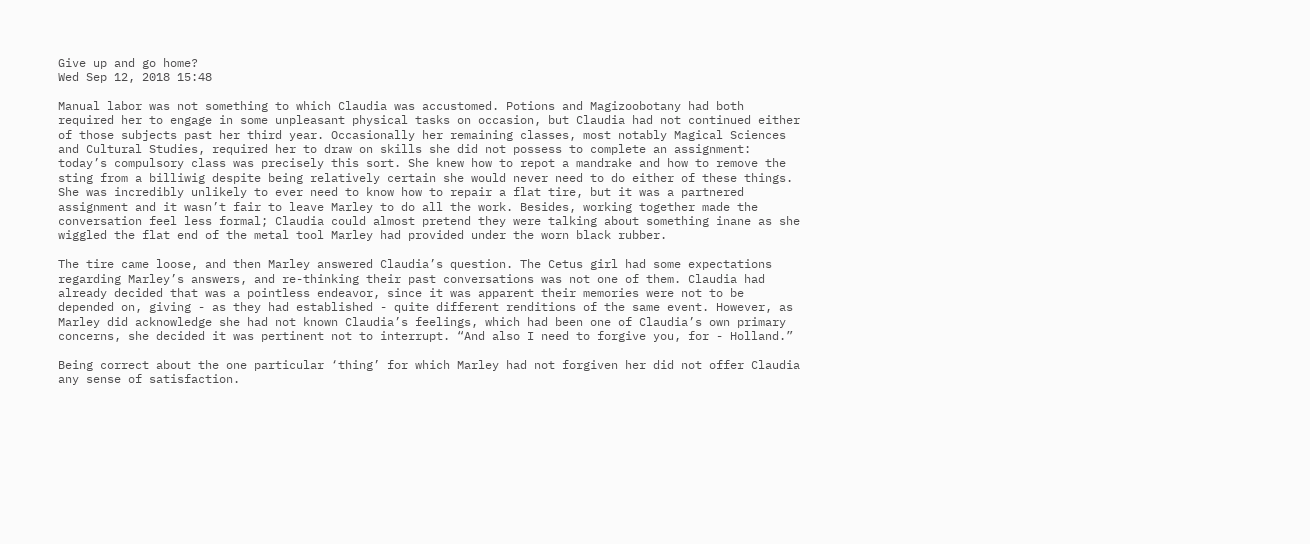Give up and go home?
Wed Sep 12, 2018 15:48

Manual labor was not something to which Claudia was accustomed. Potions and Magizoobotany had both required her to engage in some unpleasant physical tasks on occasion, but Claudia had not continued either of those subjects past her third year. Occasionally her remaining classes, most notably Magical Sciences and Cultural Studies, required her to draw on skills she did not possess to complete an assignment: today’s compulsory class was precisely this sort. She knew how to repot a mandrake and how to remove the sting from a billiwig despite being relatively certain she would never need to do either of these things. She was incredibly unlikely to ever need to know how to repair a flat tire, but it was a partnered assignment and it wasn’t fair to leave Marley to do all the work. Besides, working together made the conversation feel less formal; Claudia could almost pretend they were talking about something inane as she wiggled the flat end of the metal tool Marley had provided under the worn black rubber.

The tire came loose, and then Marley answered Claudia’s question. The Cetus girl had some expectations regarding Marley’s answers, and re-thinking their past conversations was not one of them. Claudia had already decided that was a pointless endeavor, since it was apparent their memories were not to be depended on, giving - as they had established - quite different renditions of the same event. However, as Marley did acknowledge she had not known Claudia’s feelings, which had been one of Claudia’s own primary concerns, she decided it was pertinent not to interrupt. “And also I need to forgive you, for - Holland.”

Being correct about the one particular ‘thing’ for which Marley had not forgiven her did not offer Claudia any sense of satisfaction.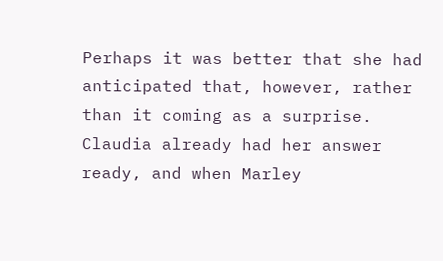Perhaps it was better that she had anticipated that, however, rather than it coming as a surprise. Claudia already had her answer ready, and when Marley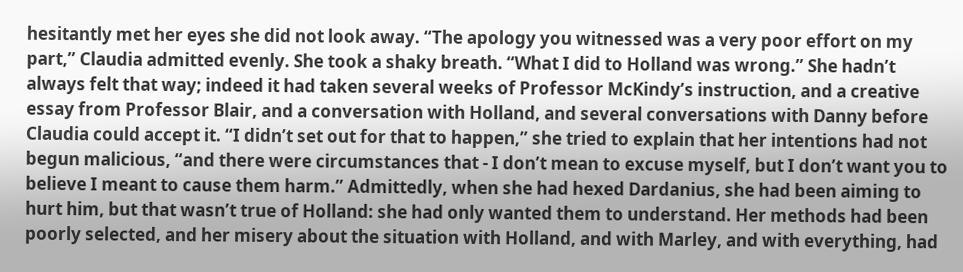hesitantly met her eyes she did not look away. “The apology you witnessed was a very poor effort on my part,” Claudia admitted evenly. She took a shaky breath. “What I did to Holland was wrong.” She hadn’t always felt that way; indeed it had taken several weeks of Professor McKindy’s instruction, and a creative essay from Professor Blair, and a conversation with Holland, and several conversations with Danny before Claudia could accept it. “I didn’t set out for that to happen,” she tried to explain that her intentions had not begun malicious, “and there were circumstances that - I don’t mean to excuse myself, but I don’t want you to believe I meant to cause them harm.” Admittedly, when she had hexed Dardanius, she had been aiming to hurt him, but that wasn’t true of Holland: she had only wanted them to understand. Her methods had been poorly selected, and her misery about the situation with Holland, and with Marley, and with everything, had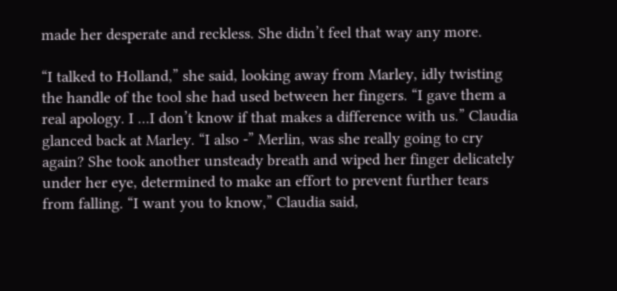made her desperate and reckless. She didn’t feel that way any more.

“I talked to Holland,” she said, looking away from Marley, idly twisting the handle of the tool she had used between her fingers. “I gave them a real apology. I ...I don’t know if that makes a difference with us.” Claudia glanced back at Marley. “I also -” Merlin, was she really going to cry again? She took another unsteady breath and wiped her finger delicately under her eye, determined to make an effort to prevent further tears from falling. “I want you to know,” Claudia said,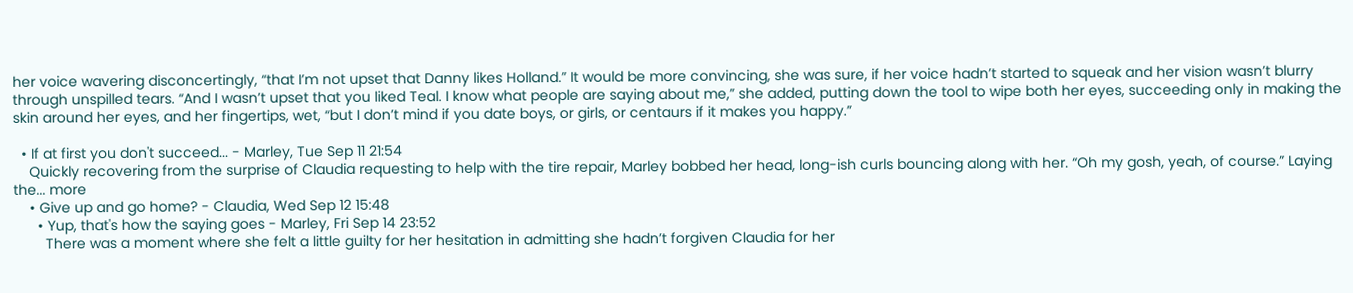her voice wavering disconcertingly, “that I’m not upset that Danny likes Holland.” It would be more convincing, she was sure, if her voice hadn’t started to squeak and her vision wasn’t blurry through unspilled tears. “And I wasn’t upset that you liked Teal. I know what people are saying about me,” she added, putting down the tool to wipe both her eyes, succeeding only in making the skin around her eyes, and her fingertips, wet, “but I don’t mind if you date boys, or girls, or centaurs if it makes you happy.”

  • If at first you don't succeed... - Marley, Tue Sep 11 21:54
    Quickly recovering from the surprise of Claudia requesting to help with the tire repair, Marley bobbed her head, long-ish curls bouncing along with her. “Oh my gosh, yeah, of course.” Laying the... more
    • Give up and go home? - Claudia, Wed Sep 12 15:48
      • Yup, that's how the saying goes - Marley, Fri Sep 14 23:52
        There was a moment where she felt a little guilty for her hesitation in admitting she hadn’t forgiven Claudia for her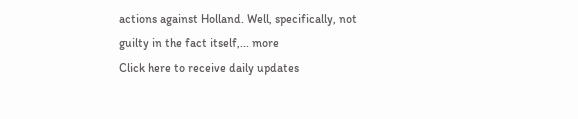actions against Holland. Well, specifically, not guilty in the fact itself,... more
Click here to receive daily updates